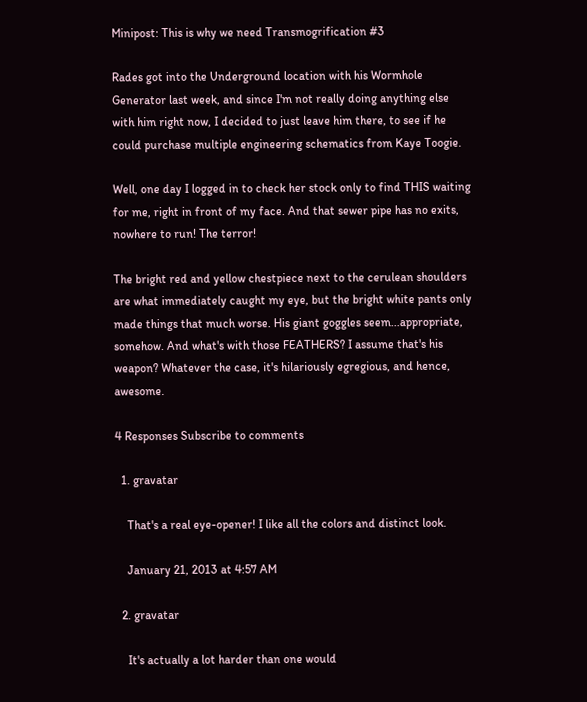Minipost: This is why we need Transmogrification #3

Rades got into the Underground location with his Wormhole Generator last week, and since I'm not really doing anything else with him right now, I decided to just leave him there, to see if he could purchase multiple engineering schematics from Kaye Toogie.

Well, one day I logged in to check her stock only to find THIS waiting for me, right in front of my face. And that sewer pipe has no exits, nowhere to run! The terror!

The bright red and yellow chestpiece next to the cerulean shoulders are what immediately caught my eye, but the bright white pants only made things that much worse. His giant goggles seem...appropriate, somehow. And what's with those FEATHERS? I assume that's his weapon? Whatever the case, it's hilariously egregious, and hence, awesome.

4 Responses Subscribe to comments

  1. gravatar

    That's a real eye-opener! I like all the colors and distinct look.

    January 21, 2013 at 4:57 AM

  2. gravatar

    It's actually a lot harder than one would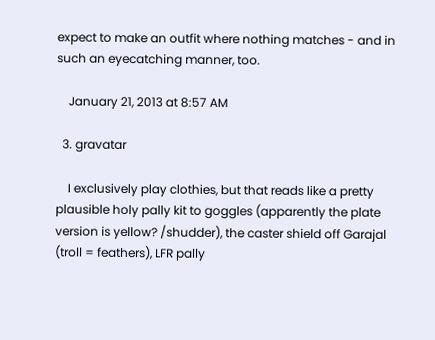expect to make an outfit where nothing matches - and in such an eyecatching manner, too.

    January 21, 2013 at 8:57 AM

  3. gravatar

    I exclusively play clothies, but that reads like a pretty plausible holy pally kit to goggles (apparently the plate version is yellow? /shudder), the caster shield off Garajal (troll = feathers), LFR pally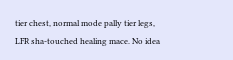tier chest, normal mode pally tier legs, LFR sha-touched healing mace. No idea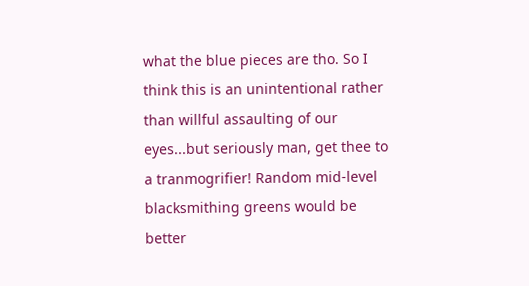what the blue pieces are tho. So I think this is an unintentional rather than willful assaulting of our eyes...but seriously man, get thee to a tranmogrifier! Random mid-level blacksmithing greens would be better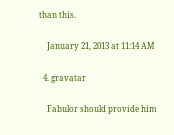than this.

    January 21, 2013 at 11:14 AM

  4. gravatar

    Fabulor should provide him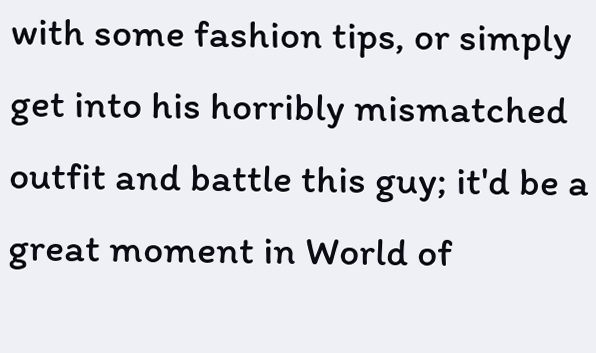with some fashion tips, or simply get into his horribly mismatched outfit and battle this guy; it'd be a great moment in World of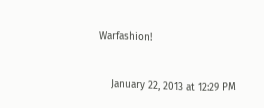Warfashion!


    January 22, 2013 at 12:29 PM